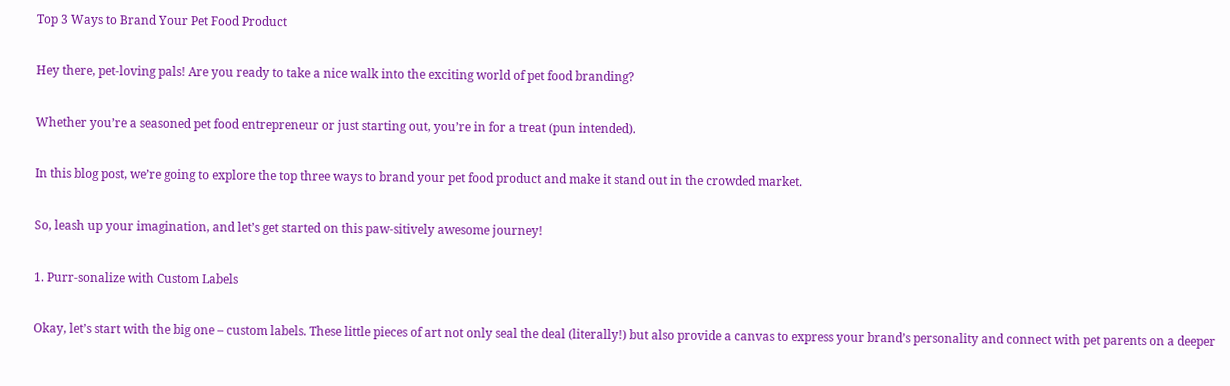Top 3 Ways to Brand Your Pet Food Product

Hey there, pet-loving pals! Are you ready to take a nice walk into the exciting world of pet food branding?

Whether you’re a seasoned pet food entrepreneur or just starting out, you’re in for a treat (pun intended).

In this blog post, we’re going to explore the top three ways to brand your pet food product and make it stand out in the crowded market.

So, leash up your imagination, and let’s get started on this paw-sitively awesome journey!

1. Purr-sonalize with Custom Labels

Okay, let’s start with the big one – custom labels. These little pieces of art not only seal the deal (literally!) but also provide a canvas to express your brand’s personality and connect with pet parents on a deeper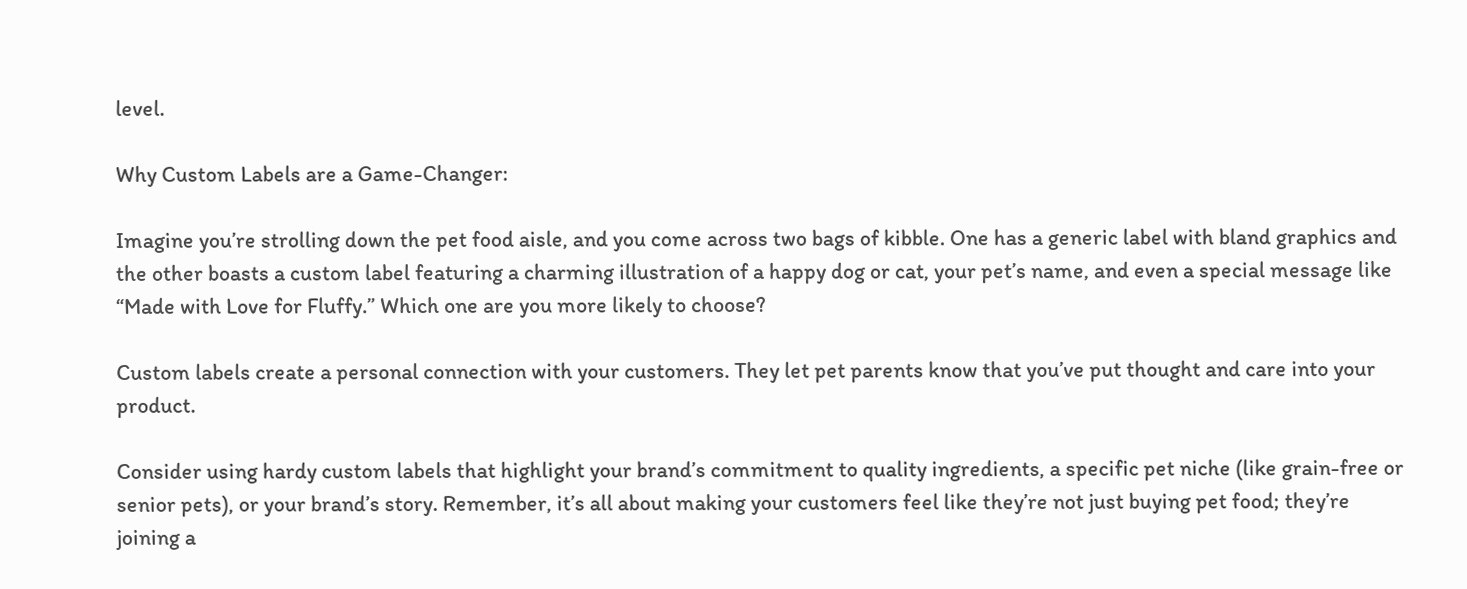level.

Why Custom Labels are a Game-Changer:

Imagine you’re strolling down the pet food aisle, and you come across two bags of kibble. One has a generic label with bland graphics and the other boasts a custom label featuring a charming illustration of a happy dog or cat, your pet’s name, and even a special message like “Made with Love for Fluffy.” Which one are you more likely to choose?

Custom labels create a personal connection with your customers. They let pet parents know that you’ve put thought and care into your product.

Consider using hardy custom labels that highlight your brand’s commitment to quality ingredients, a specific pet niche (like grain-free or senior pets), or your brand’s story. Remember, it’s all about making your customers feel like they’re not just buying pet food; they’re joining a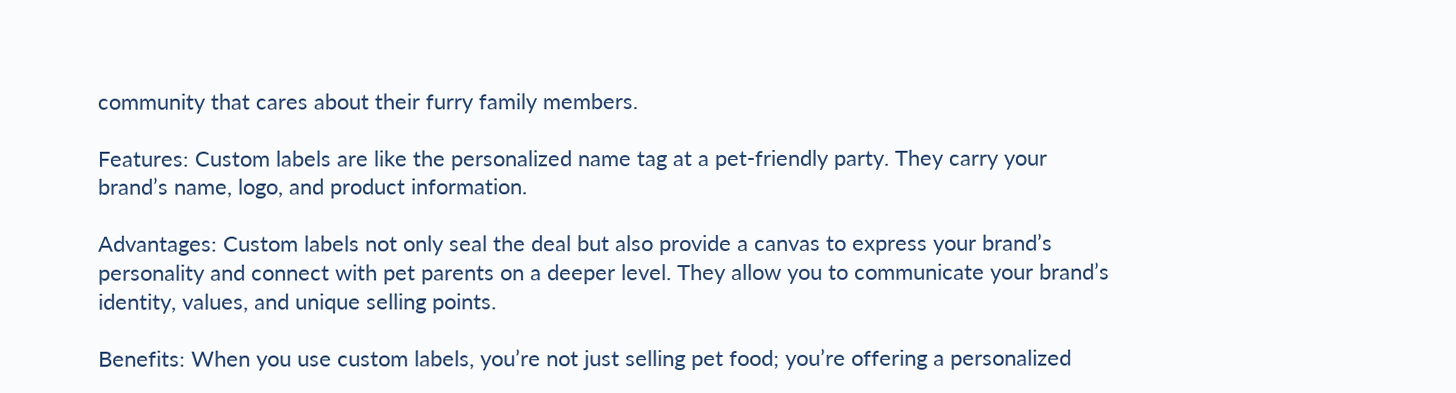community that cares about their furry family members.

Features: Custom labels are like the personalized name tag at a pet-friendly party. They carry your brand’s name, logo, and product information.

Advantages: Custom labels not only seal the deal but also provide a canvas to express your brand’s personality and connect with pet parents on a deeper level. They allow you to communicate your brand’s identity, values, and unique selling points.

Benefits: When you use custom labels, you’re not just selling pet food; you’re offering a personalized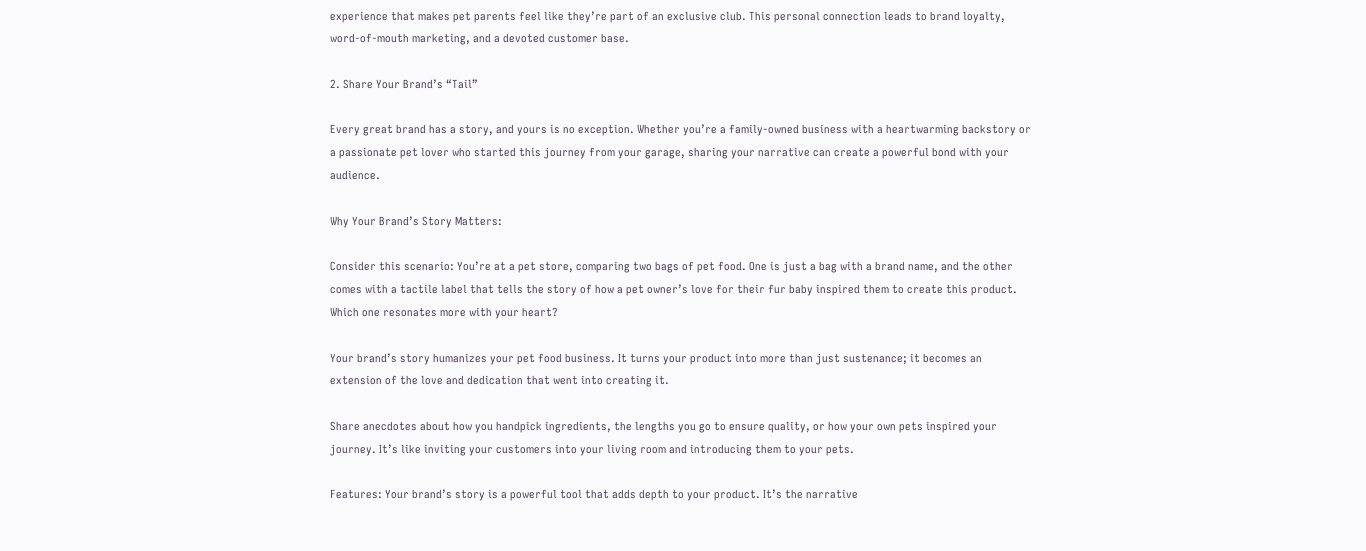experience that makes pet parents feel like they’re part of an exclusive club. This personal connection leads to brand loyalty, word-of-mouth marketing, and a devoted customer base.

2. Share Your Brand’s “Tail”

Every great brand has a story, and yours is no exception. Whether you’re a family-owned business with a heartwarming backstory or a passionate pet lover who started this journey from your garage, sharing your narrative can create a powerful bond with your audience.

Why Your Brand’s Story Matters:

Consider this scenario: You’re at a pet store, comparing two bags of pet food. One is just a bag with a brand name, and the other comes with a tactile label that tells the story of how a pet owner’s love for their fur baby inspired them to create this product. Which one resonates more with your heart?

Your brand’s story humanizes your pet food business. It turns your product into more than just sustenance; it becomes an extension of the love and dedication that went into creating it.

Share anecdotes about how you handpick ingredients, the lengths you go to ensure quality, or how your own pets inspired your journey. It’s like inviting your customers into your living room and introducing them to your pets.

Features: Your brand’s story is a powerful tool that adds depth to your product. It’s the narrative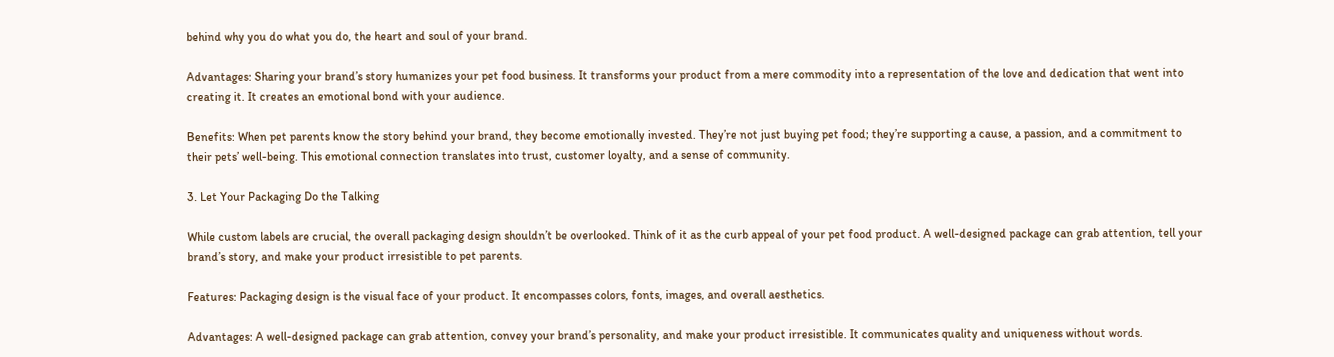behind why you do what you do, the heart and soul of your brand.

Advantages: Sharing your brand’s story humanizes your pet food business. It transforms your product from a mere commodity into a representation of the love and dedication that went into creating it. It creates an emotional bond with your audience.

Benefits: When pet parents know the story behind your brand, they become emotionally invested. They’re not just buying pet food; they’re supporting a cause, a passion, and a commitment to their pets’ well-being. This emotional connection translates into trust, customer loyalty, and a sense of community.

3. Let Your Packaging Do the Talking

While custom labels are crucial, the overall packaging design shouldn’t be overlooked. Think of it as the curb appeal of your pet food product. A well-designed package can grab attention, tell your brand’s story, and make your product irresistible to pet parents.

Features: Packaging design is the visual face of your product. It encompasses colors, fonts, images, and overall aesthetics.

Advantages: A well-designed package can grab attention, convey your brand’s personality, and make your product irresistible. It communicates quality and uniqueness without words.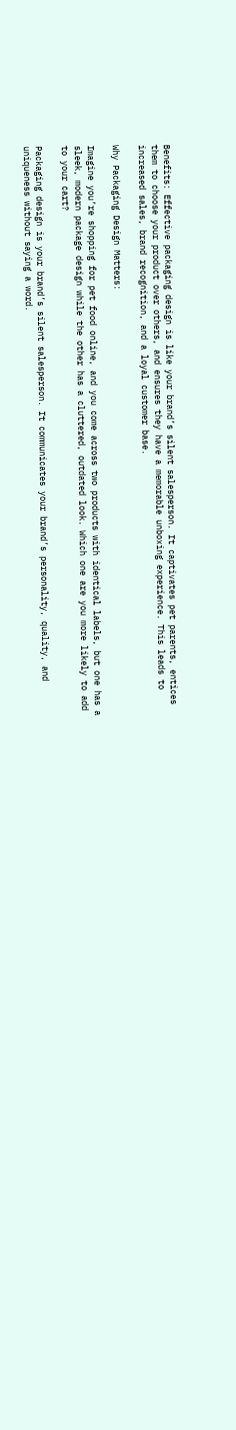Benefits: Effective packaging design is like your brand’s silent salesperson. It captivates pet parents, entices them to choose your product over others, and ensures they have a memorable unboxing experience. This leads to increased sales, brand recognition, and a loyal customer base.

Why Packaging Design Matters:

Imagine you’re shopping for pet food online, and you come across two products with identical labels, but one has a sleek, modern package design while the other has a cluttered, outdated look. Which one are you more likely to add to your cart?

Packaging design is your brand’s silent salesperson. It communicates your brand’s personality, quality, and uniqueness without saying a word.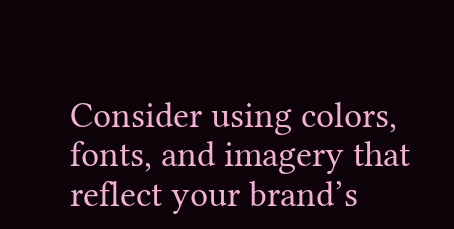Consider using colors, fonts, and imagery that reflect your brand’s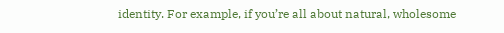identity. For example, if you’re all about natural, wholesome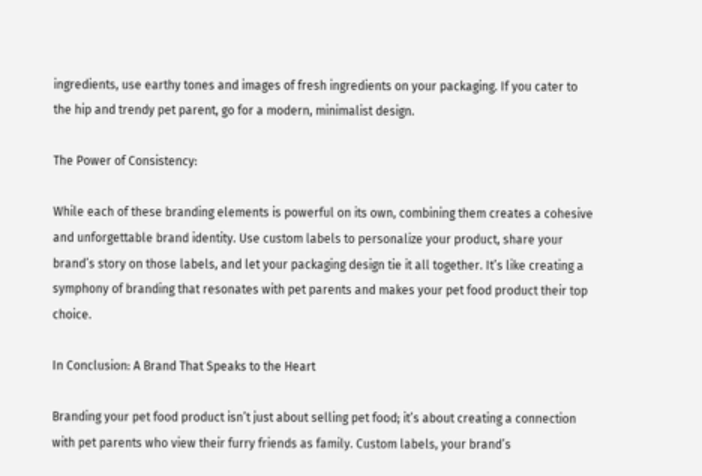ingredients, use earthy tones and images of fresh ingredients on your packaging. If you cater to the hip and trendy pet parent, go for a modern, minimalist design.

The Power of Consistency:

While each of these branding elements is powerful on its own, combining them creates a cohesive and unforgettable brand identity. Use custom labels to personalize your product, share your brand’s story on those labels, and let your packaging design tie it all together. It’s like creating a symphony of branding that resonates with pet parents and makes your pet food product their top choice.

In Conclusion: A Brand That Speaks to the Heart

Branding your pet food product isn’t just about selling pet food; it’s about creating a connection with pet parents who view their furry friends as family. Custom labels, your brand’s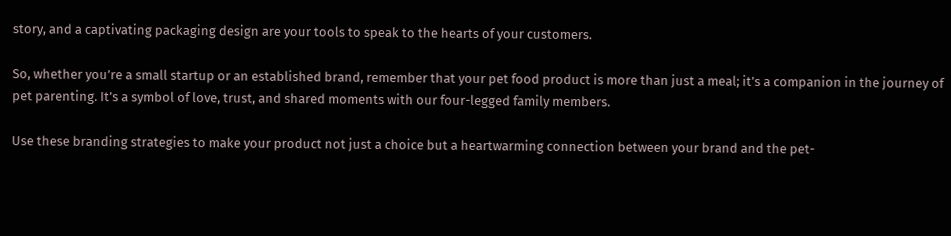story, and a captivating packaging design are your tools to speak to the hearts of your customers.

So, whether you’re a small startup or an established brand, remember that your pet food product is more than just a meal; it’s a companion in the journey of pet parenting. It’s a symbol of love, trust, and shared moments with our four-legged family members.

Use these branding strategies to make your product not just a choice but a heartwarming connection between your brand and the pet-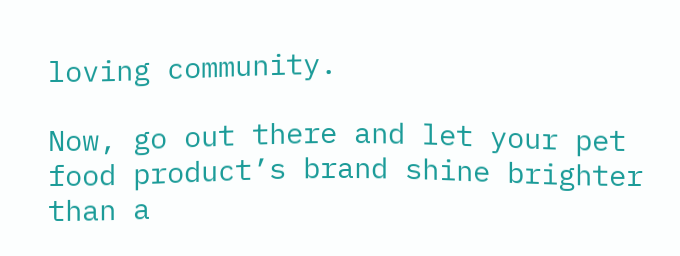loving community.

Now, go out there and let your pet food product’s brand shine brighter than a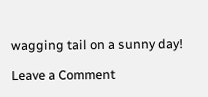wagging tail on a sunny day!

Leave a Comment